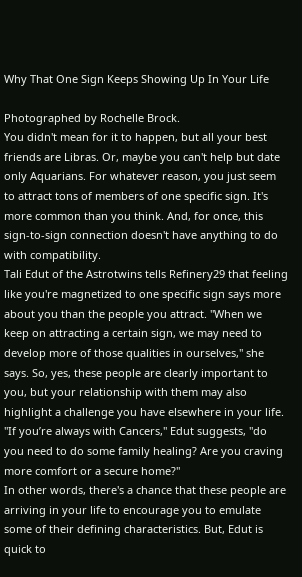Why That One Sign Keeps Showing Up In Your Life

Photographed by Rochelle Brock.
You didn't mean for it to happen, but all your best friends are Libras. Or, maybe you can't help but date only Aquarians. For whatever reason, you just seem to attract tons of members of one specific sign. It's more common than you think. And, for once, this sign-to-sign connection doesn't have anything to do with compatibility.
Tali Edut of the Astrotwins tells Refinery29 that feeling like you're magnetized to one specific sign says more about you than the people you attract. "When we keep on attracting a certain sign, we may need to develop more of those qualities in ourselves," she says. So, yes, these people are clearly important to you, but your relationship with them may also highlight a challenge you have elsewhere in your life. "If you’re always with Cancers," Edut suggests, "do you need to do some family healing? Are you craving more comfort or a secure home?"
In other words, there's a chance that these people are arriving in your life to encourage you to emulate some of their defining characteristics. But, Edut is quick to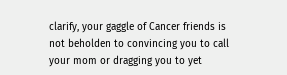clarify, your gaggle of Cancer friends is not beholden to convincing you to call your mom or dragging you to yet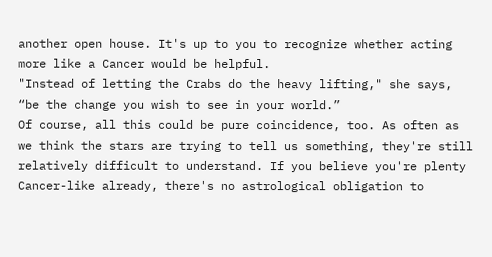another open house. It's up to you to recognize whether acting more like a Cancer would be helpful.
"Instead of letting the Crabs do the heavy lifting," she says, “be the change you wish to see in your world.”
Of course, all this could be pure coincidence, too. As often as we think the stars are trying to tell us something, they're still relatively difficult to understand. If you believe you're plenty Cancer-like already, there's no astrological obligation to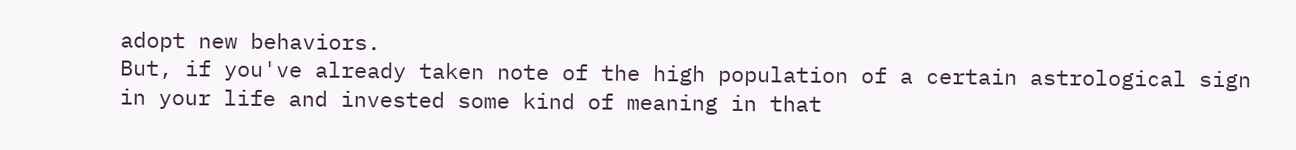adopt new behaviors.
But, if you've already taken note of the high population of a certain astrological sign in your life and invested some kind of meaning in that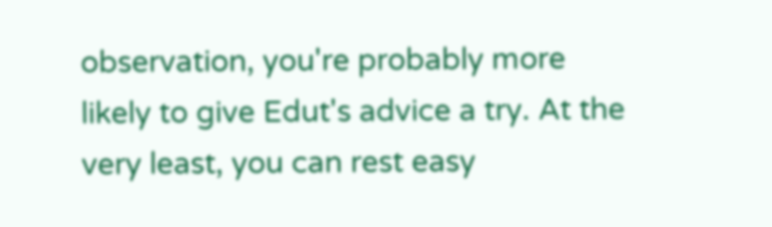observation, you're probably more likely to give Edut's advice a try. At the very least, you can rest easy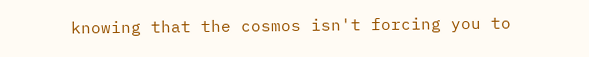knowing that the cosmos isn't forcing you to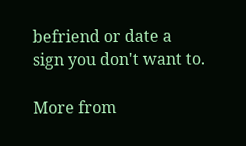befriend or date a sign you don't want to.

More from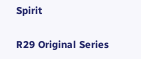Spirit

R29 Original Series